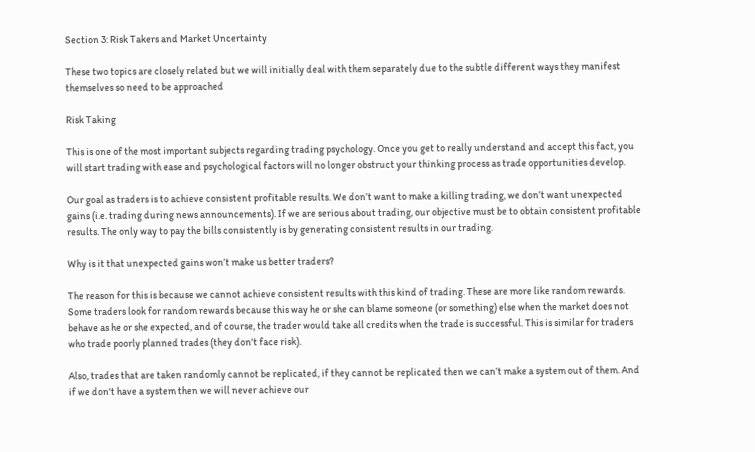Section 3: Risk Takers and Market Uncertainty

These two topics are closely related but we will initially deal with them separately due to the subtle different ways they manifest themselves so need to be approached

Risk Taking

This is one of the most important subjects regarding trading psychology. Once you get to really understand and accept this fact, you will start trading with ease and psychological factors will no longer obstruct your thinking process as trade opportunities develop.

Our goal as traders is to achieve consistent profitable results. We don’t want to make a killing trading, we don’t want unexpected gains (i.e. trading during news announcements). If we are serious about trading, our objective must be to obtain consistent profitable results. The only way to pay the bills consistently is by generating consistent results in our trading.

Why is it that unexpected gains won’t make us better traders?

The reason for this is because we cannot achieve consistent results with this kind of trading. These are more like random rewards. Some traders look for random rewards because this way he or she can blame someone (or something) else when the market does not behave as he or she expected, and of course, the trader would take all credits when the trade is successful. This is similar for traders who trade poorly planned trades (they don't face risk).

Also, trades that are taken randomly cannot be replicated, if they cannot be replicated then we can’t make a system out of them. And if we don't have a system then we will never achieve our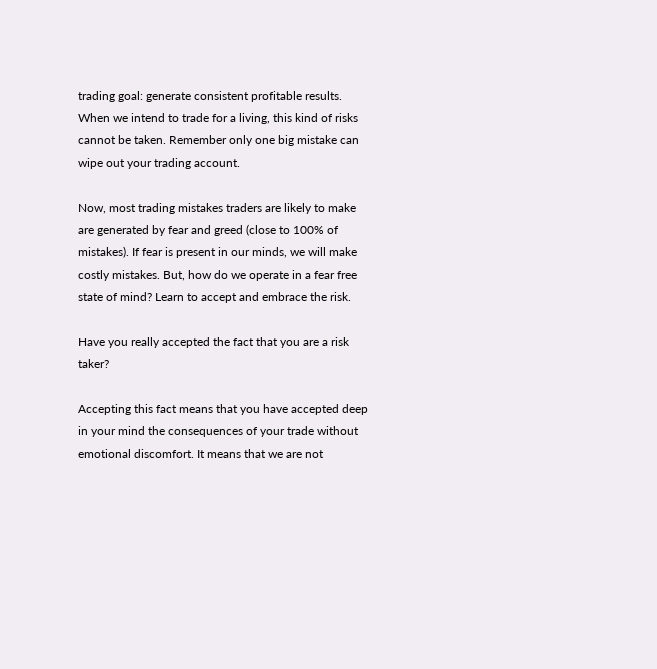trading goal: generate consistent profitable results. When we intend to trade for a living, this kind of risks cannot be taken. Remember only one big mistake can wipe out your trading account.

Now, most trading mistakes traders are likely to make are generated by fear and greed (close to 100% of mistakes). If fear is present in our minds, we will make costly mistakes. But, how do we operate in a fear free state of mind? Learn to accept and embrace the risk.

Have you really accepted the fact that you are a risk taker?

Accepting this fact means that you have accepted deep in your mind the consequences of your trade without emotional discomfort. It means that we are not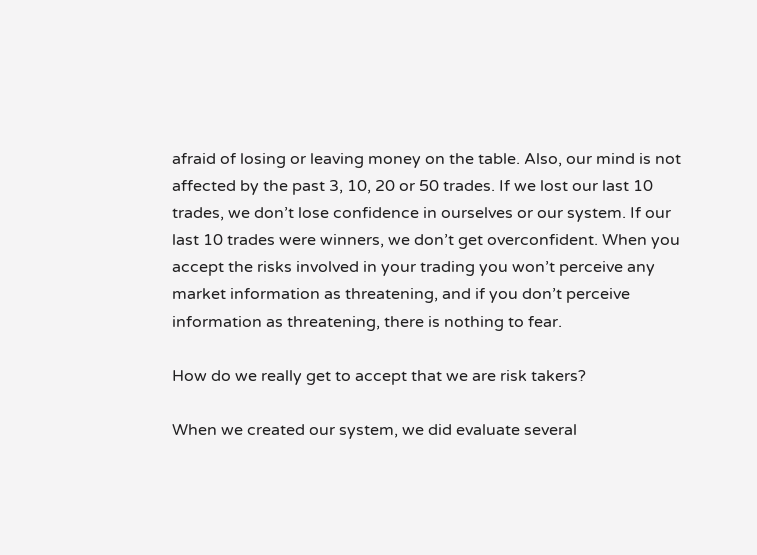afraid of losing or leaving money on the table. Also, our mind is not affected by the past 3, 10, 20 or 50 trades. If we lost our last 10 trades, we don’t lose confidence in ourselves or our system. If our last 10 trades were winners, we don’t get overconfident. When you accept the risks involved in your trading you won’t perceive any market information as threatening, and if you don’t perceive information as threatening, there is nothing to fear.

How do we really get to accept that we are risk takers?

When we created our system, we did evaluate several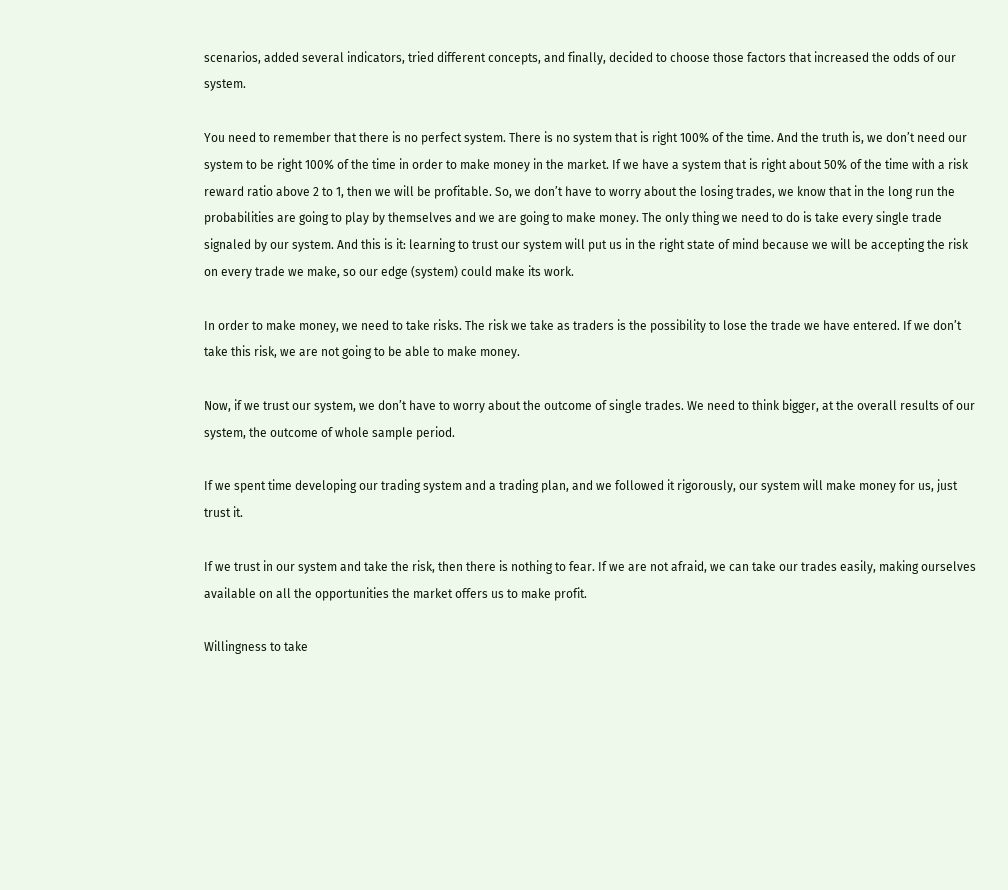scenarios, added several indicators, tried different concepts, and finally, decided to choose those factors that increased the odds of our system.

You need to remember that there is no perfect system. There is no system that is right 100% of the time. And the truth is, we don’t need our system to be right 100% of the time in order to make money in the market. If we have a system that is right about 50% of the time with a risk reward ratio above 2 to 1, then we will be profitable. So, we don’t have to worry about the losing trades, we know that in the long run the probabilities are going to play by themselves and we are going to make money. The only thing we need to do is take every single trade signaled by our system. And this is it: learning to trust our system will put us in the right state of mind because we will be accepting the risk on every trade we make, so our edge (system) could make its work.

In order to make money, we need to take risks. The risk we take as traders is the possibility to lose the trade we have entered. If we don’t take this risk, we are not going to be able to make money.

Now, if we trust our system, we don’t have to worry about the outcome of single trades. We need to think bigger, at the overall results of our system, the outcome of whole sample period.

If we spent time developing our trading system and a trading plan, and we followed it rigorously, our system will make money for us, just trust it.

If we trust in our system and take the risk, then there is nothing to fear. If we are not afraid, we can take our trades easily, making ourselves available on all the opportunities the market offers us to make profit.

Willingness to take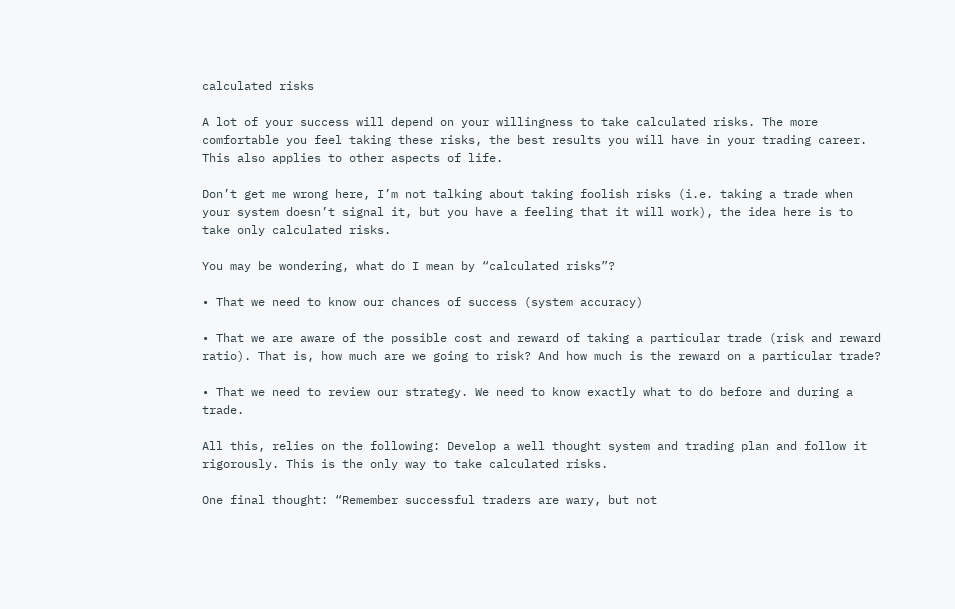calculated risks

A lot of your success will depend on your willingness to take calculated risks. The more comfortable you feel taking these risks, the best results you will have in your trading career. This also applies to other aspects of life.

Don’t get me wrong here, I’m not talking about taking foolish risks (i.e. taking a trade when your system doesn’t signal it, but you have a feeling that it will work), the idea here is to take only calculated risks.

You may be wondering, what do I mean by “calculated risks”?

• That we need to know our chances of success (system accuracy)

• That we are aware of the possible cost and reward of taking a particular trade (risk and reward ratio). That is, how much are we going to risk? And how much is the reward on a particular trade?

• That we need to review our strategy. We need to know exactly what to do before and during a trade.

All this, relies on the following: Develop a well thought system and trading plan and follow it rigorously. This is the only way to take calculated risks.

One final thought: “Remember successful traders are wary, but not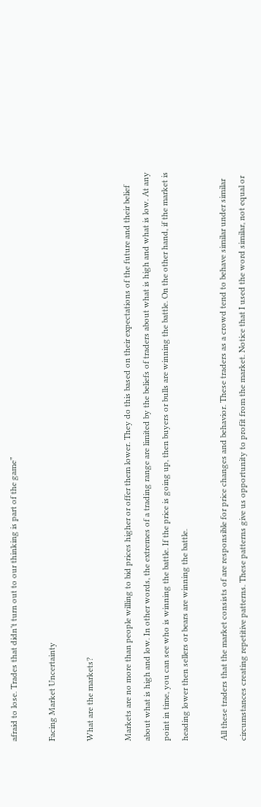afraid to lose. Trades that didn’t turn out to our thinking is part of the game”

Facing Market Uncertainty

What are the markets?

Markets are no more than people willing to bid prices higher or offer them lower. They do this based on their expectations of the future and their belief about what is high and low. In other words, the extremes of a trading range are limited by the beliefs of traders about what is high and what is low. At any point in time, you can see who is winning the battle. If the price is going up, then buyers or bulls are winning the battle. On the other hand, if the market is heading lower then sellers or bears are winning the battle.

All these traders that the market consists of are responsible for price changes and behavior. These traders as a crowd tend to behave similar under similar circumstances creating repetitive patterns. These patterns give us opportunity to profit from the market. Notice that I used the word similar, not equal or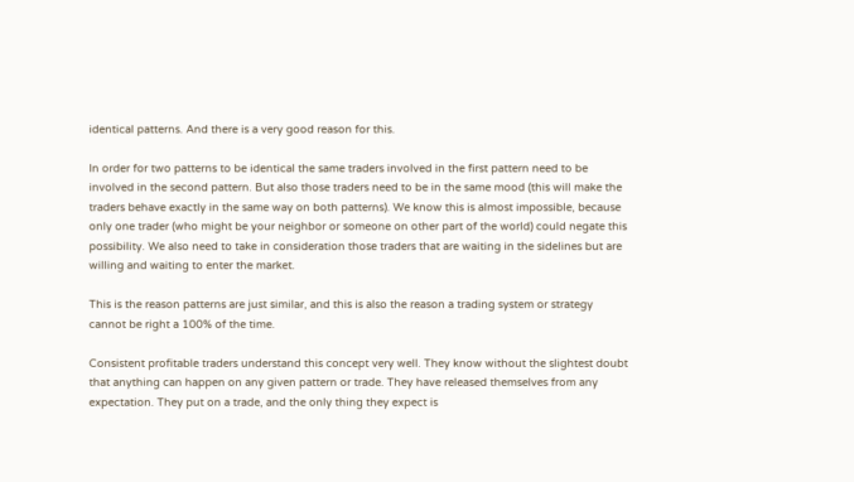identical patterns. And there is a very good reason for this.

In order for two patterns to be identical the same traders involved in the first pattern need to be involved in the second pattern. But also those traders need to be in the same mood (this will make the traders behave exactly in the same way on both patterns). We know this is almost impossible, because only one trader (who might be your neighbor or someone on other part of the world) could negate this possibility. We also need to take in consideration those traders that are waiting in the sidelines but are willing and waiting to enter the market.

This is the reason patterns are just similar, and this is also the reason a trading system or strategy cannot be right a 100% of the time.

Consistent profitable traders understand this concept very well. They know without the slightest doubt that anything can happen on any given pattern or trade. They have released themselves from any expectation. They put on a trade, and the only thing they expect is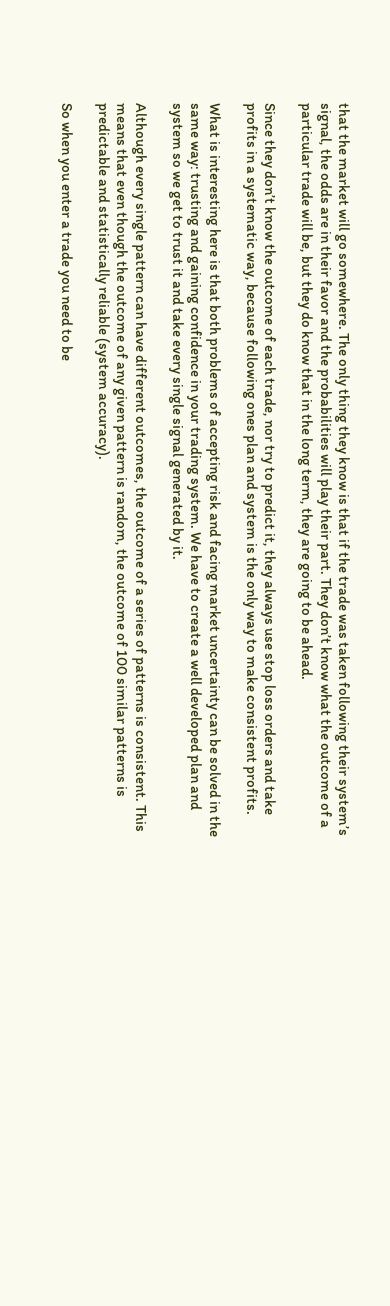that the market will go somewhere. The only thing they know is that if the trade was taken following their system’s signal, the odds are in their favor and the probabilities will play their part. They don’t know what the outcome of a particular trade will be, but they do know that in the long term, they are going to be ahead.

Since they don’t know the outcome of each trade, nor try to predict it, they always use stop loss orders and take profits in a systematic way, because following ones plan and system is the only way to make consistent profits.

What is interesting here is that both problems of accepting risk and facing market uncertainty can be solved in the same way: trusting and gaining confidence in your trading system. We have to create a well developed plan and system so we get to trust it and take every single signal generated by it.

Although every single pattern can have different outcomes, the outcome of a series of patterns is consistent. This means that even though the outcome of any given pattern is random, the outcome of 100 similar patterns is predictable and statistically reliable (system accuracy).

So when you enter a trade you need to be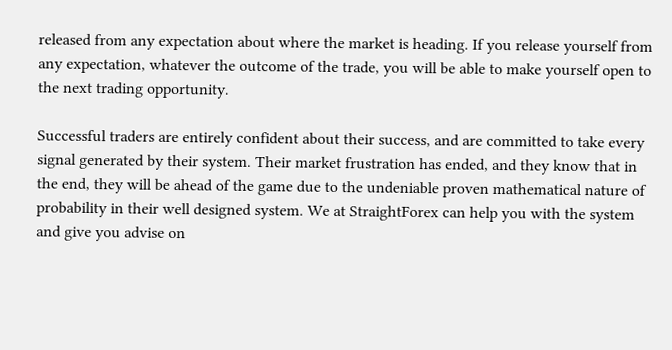released from any expectation about where the market is heading. If you release yourself from any expectation, whatever the outcome of the trade, you will be able to make yourself open to the next trading opportunity.

Successful traders are entirely confident about their success, and are committed to take every signal generated by their system. Their market frustration has ended, and they know that in the end, they will be ahead of the game due to the undeniable proven mathematical nature of probability in their well designed system. We at StraightForex can help you with the system and give you advise on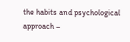the habits and psychological approach –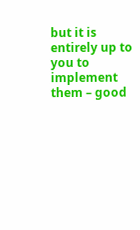but it is entirely up to you to implement them – good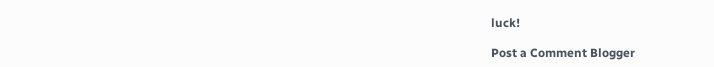luck!

Post a Comment Blogger